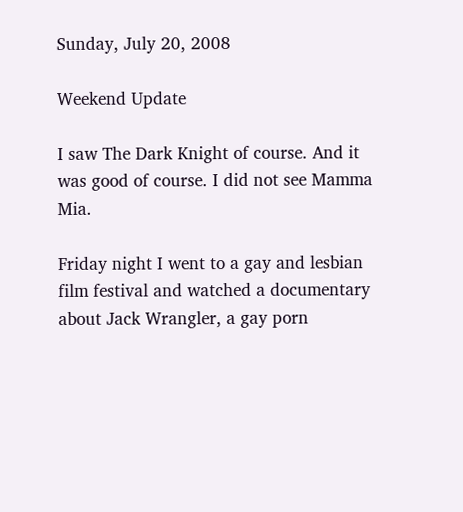Sunday, July 20, 2008

Weekend Update

I saw The Dark Knight of course. And it was good of course. I did not see Mamma Mia.

Friday night I went to a gay and lesbian film festival and watched a documentary about Jack Wrangler, a gay porn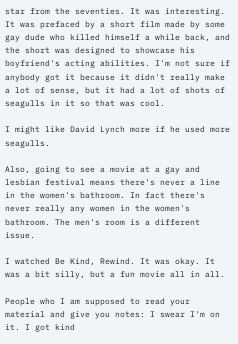star from the seventies. It was interesting. It was prefaced by a short film made by some gay dude who killed himself a while back, and the short was designed to showcase his boyfriend's acting abilities. I'm not sure if anybody got it because it didn't really make a lot of sense, but it had a lot of shots of seagulls in it so that was cool.

I might like David Lynch more if he used more seagulls.

Also, going to see a movie at a gay and lesbian festival means there's never a line in the women's bathroom. In fact there's never really any women in the women's bathroom. The men's room is a different issue.

I watched Be Kind, Rewind. It was okay. It was a bit silly, but a fun movie all in all.

People who I am supposed to read your material and give you notes: I swear I'm on it. I got kind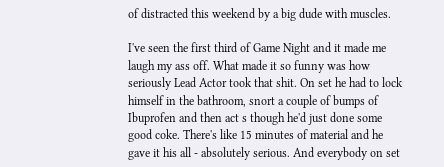of distracted this weekend by a big dude with muscles.

I've seen the first third of Game Night and it made me laugh my ass off. What made it so funny was how seriously Lead Actor took that shit. On set he had to lock himself in the bathroom, snort a couple of bumps of Ibuprofen and then act s though he'd just done some good coke. There's like 15 minutes of material and he gave it his all - absolutely serious. And everybody on set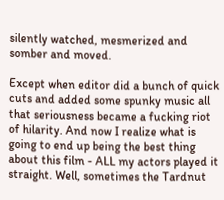silently watched, mesmerized and somber and moved.

Except when editor did a bunch of quick cuts and added some spunky music all that seriousness became a fucking riot of hilarity. And now I realize what is going to end up being the best thing about this film - ALL my actors played it straight. Well, sometimes the Tardnut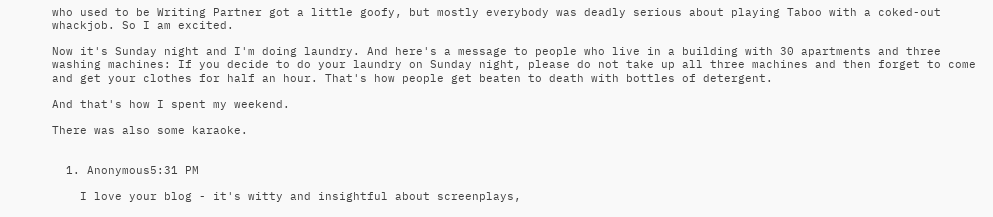who used to be Writing Partner got a little goofy, but mostly everybody was deadly serious about playing Taboo with a coked-out whackjob. So I am excited.

Now it's Sunday night and I'm doing laundry. And here's a message to people who live in a building with 30 apartments and three washing machines: If you decide to do your laundry on Sunday night, please do not take up all three machines and then forget to come and get your clothes for half an hour. That's how people get beaten to death with bottles of detergent.

And that's how I spent my weekend.

There was also some karaoke.


  1. Anonymous5:31 PM

    I love your blog - it's witty and insightful about screenplays,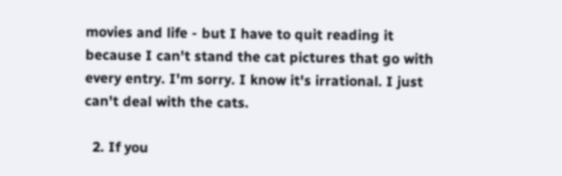movies and life - but I have to quit reading it because I can't stand the cat pictures that go with every entry. I'm sorry. I know it's irrational. I just can't deal with the cats.

  2. If you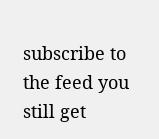subscribe to the feed you still get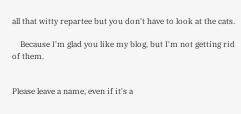all that witty repartee but you don't have to look at the cats.

    Because I'm glad you like my blog, but I'm not getting rid of them.


Please leave a name, even if it's a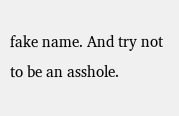fake name. And try not to be an asshole.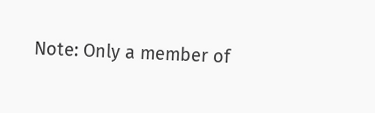Note: Only a member of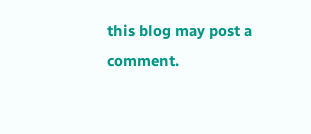this blog may post a comment.